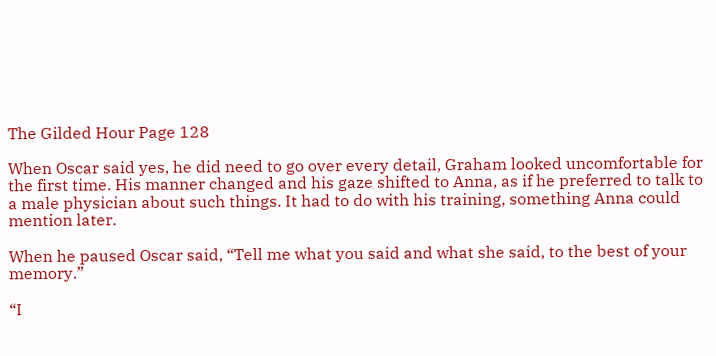The Gilded Hour Page 128

When Oscar said yes, he did need to go over every detail, Graham looked uncomfortable for the first time. His manner changed and his gaze shifted to Anna, as if he preferred to talk to a male physician about such things. It had to do with his training, something Anna could mention later.

When he paused Oscar said, “Tell me what you said and what she said, to the best of your memory.”

“I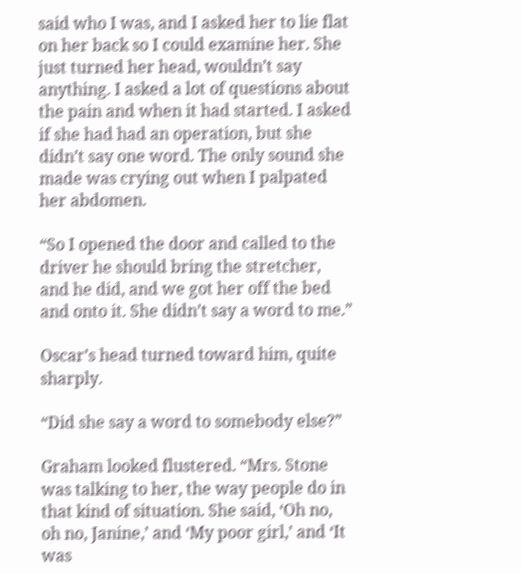said who I was, and I asked her to lie flat on her back so I could examine her. She just turned her head, wouldn’t say anything. I asked a lot of questions about the pain and when it had started. I asked if she had had an operation, but she didn’t say one word. The only sound she made was crying out when I palpated her abdomen.

“So I opened the door and called to the driver he should bring the stretcher, and he did, and we got her off the bed and onto it. She didn’t say a word to me.”

Oscar’s head turned toward him, quite sharply.

“Did she say a word to somebody else?”

Graham looked flustered. “Mrs. Stone was talking to her, the way people do in that kind of situation. She said, ‘Oh no, oh no, Janine,’ and ‘My poor girl,’ and ‘It was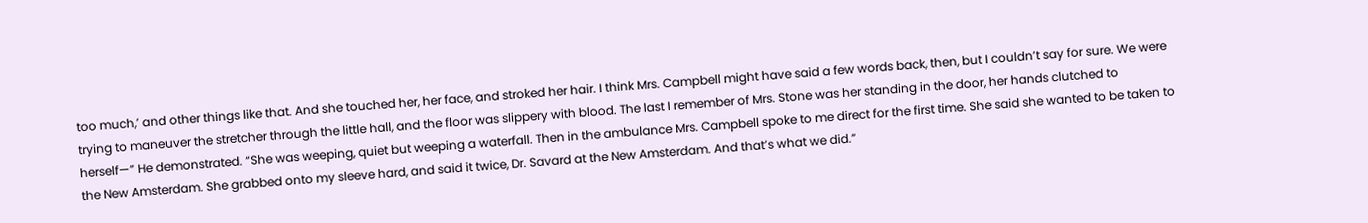too much,’ and other things like that. And she touched her, her face, and stroked her hair. I think Mrs. Campbell might have said a few words back, then, but I couldn’t say for sure. We were trying to maneuver the stretcher through the little hall, and the floor was slippery with blood. The last I remember of Mrs. Stone was her standing in the door, her hands clutched to herself—” He demonstrated. “She was weeping, quiet but weeping a waterfall. Then in the ambulance Mrs. Campbell spoke to me direct for the first time. She said she wanted to be taken to the New Amsterdam. She grabbed onto my sleeve hard, and said it twice, Dr. Savard at the New Amsterdam. And that’s what we did.”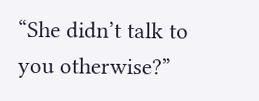“She didn’t talk to you otherwise?”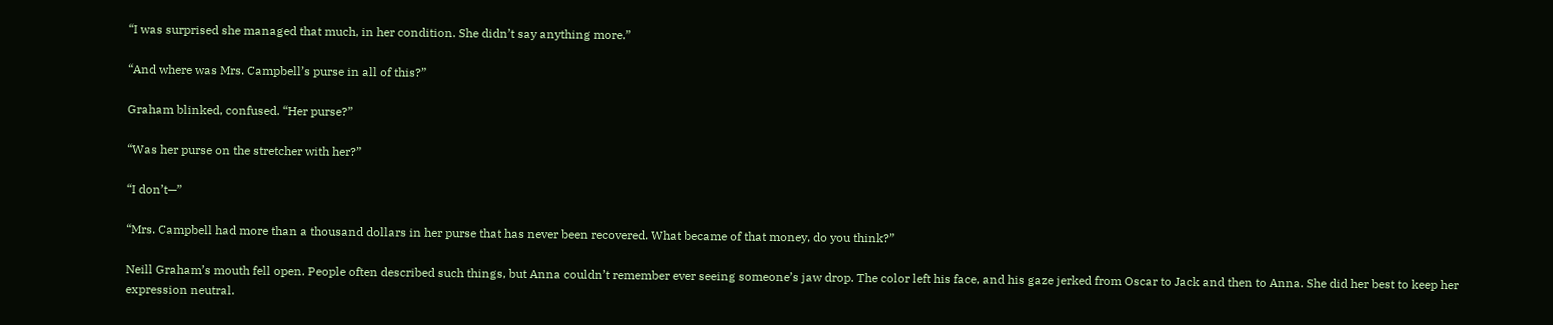“I was surprised she managed that much, in her condition. She didn’t say anything more.”

“And where was Mrs. Campbell’s purse in all of this?”

Graham blinked, confused. “Her purse?”

“Was her purse on the stretcher with her?”

“I don’t—”

“Mrs. Campbell had more than a thousand dollars in her purse that has never been recovered. What became of that money, do you think?”

Neill Graham’s mouth fell open. People often described such things, but Anna couldn’t remember ever seeing someone’s jaw drop. The color left his face, and his gaze jerked from Oscar to Jack and then to Anna. She did her best to keep her expression neutral.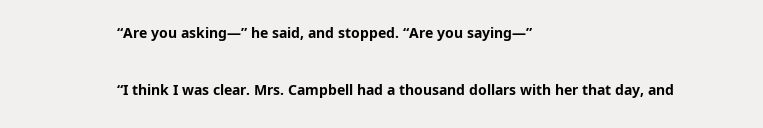“Are you asking—” he said, and stopped. “Are you saying—”

“I think I was clear. Mrs. Campbell had a thousand dollars with her that day, and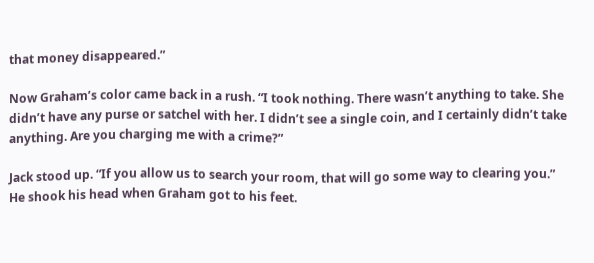that money disappeared.”

Now Graham’s color came back in a rush. “I took nothing. There wasn’t anything to take. She didn’t have any purse or satchel with her. I didn’t see a single coin, and I certainly didn’t take anything. Are you charging me with a crime?”

Jack stood up. “If you allow us to search your room, that will go some way to clearing you.” He shook his head when Graham got to his feet.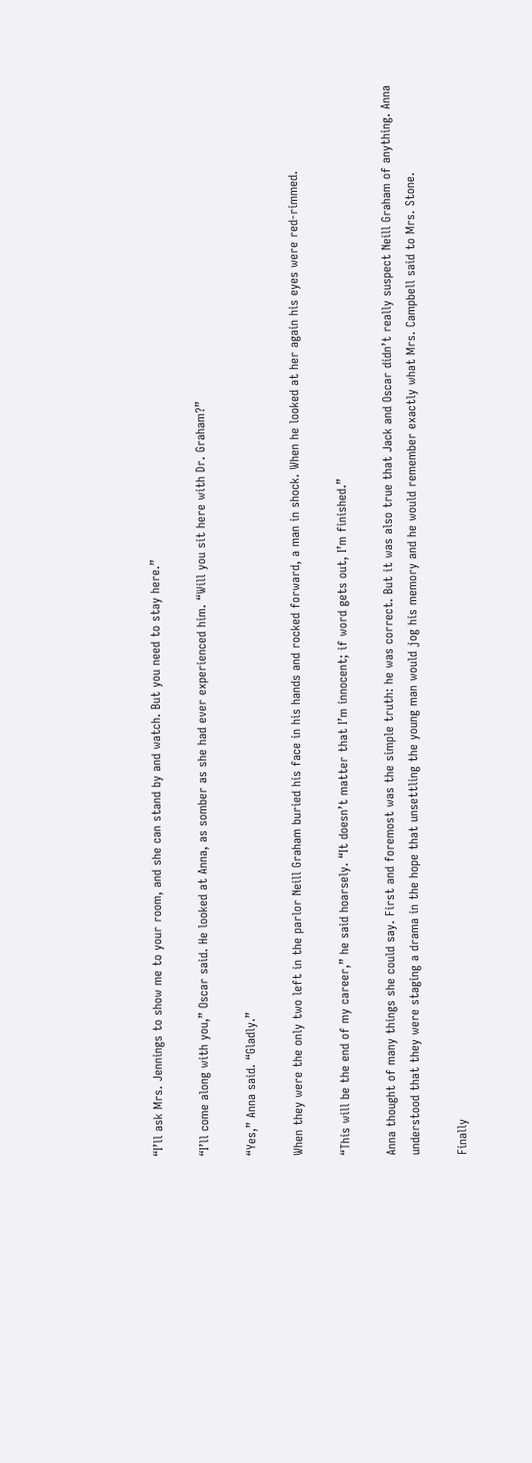“I’ll ask Mrs. Jennings to show me to your room, and she can stand by and watch. But you need to stay here.”

“I’ll come along with you,” Oscar said. He looked at Anna, as somber as she had ever experienced him. “Will you sit here with Dr. Graham?”

“Yes,” Anna said. “Gladly.”

When they were the only two left in the parlor Neill Graham buried his face in his hands and rocked forward, a man in shock. When he looked at her again his eyes were red-rimmed.

“This will be the end of my career,” he said hoarsely. “It doesn’t matter that I’m innocent; if word gets out, I’m finished.”

Anna thought of many things she could say. First and foremost was the simple truth: he was correct. But it was also true that Jack and Oscar didn’t really suspect Neill Graham of anything. Anna understood that they were staging a drama in the hope that unsettling the young man would jog his memory and he would remember exactly what Mrs. Campbell said to Mrs. Stone.

Finally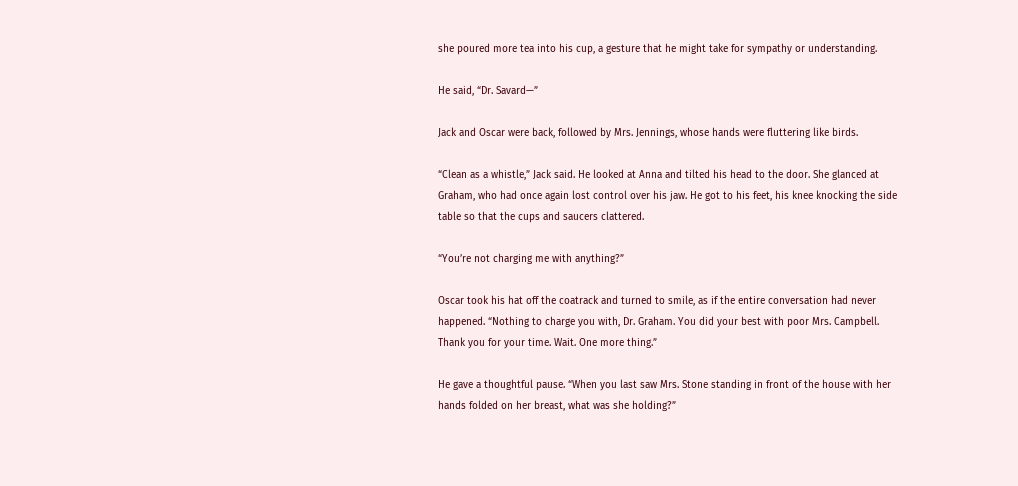she poured more tea into his cup, a gesture that he might take for sympathy or understanding.

He said, “Dr. Savard—”

Jack and Oscar were back, followed by Mrs. Jennings, whose hands were fluttering like birds.

“Clean as a whistle,” Jack said. He looked at Anna and tilted his head to the door. She glanced at Graham, who had once again lost control over his jaw. He got to his feet, his knee knocking the side table so that the cups and saucers clattered.

“You’re not charging me with anything?”

Oscar took his hat off the coatrack and turned to smile, as if the entire conversation had never happened. “Nothing to charge you with, Dr. Graham. You did your best with poor Mrs. Campbell. Thank you for your time. Wait. One more thing.”

He gave a thoughtful pause. “When you last saw Mrs. Stone standing in front of the house with her hands folded on her breast, what was she holding?”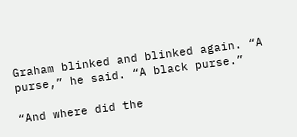Graham blinked and blinked again. “A purse,” he said. “A black purse.”

“And where did the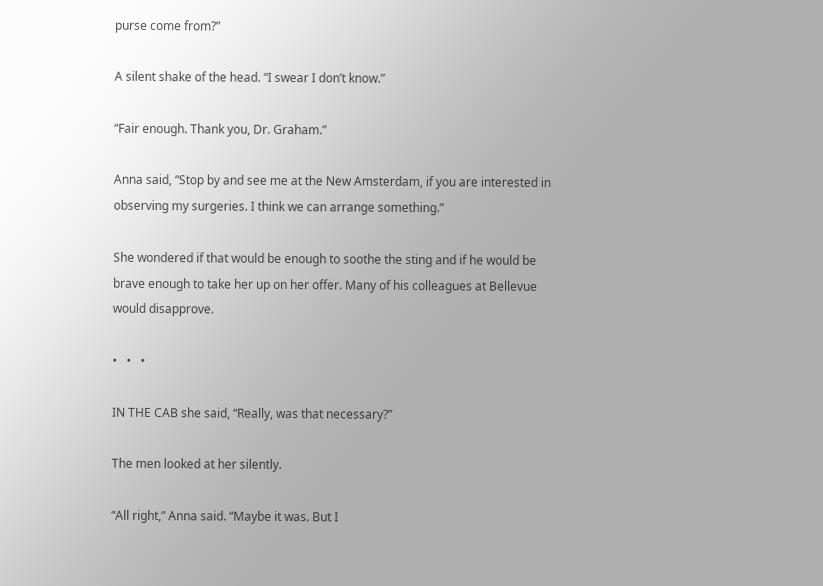purse come from?”

A silent shake of the head. “I swear I don’t know.”

“Fair enough. Thank you, Dr. Graham.”

Anna said, “Stop by and see me at the New Amsterdam, if you are interested in observing my surgeries. I think we can arrange something.”

She wondered if that would be enough to soothe the sting and if he would be brave enough to take her up on her offer. Many of his colleagues at Bellevue would disapprove.

•   •   •

IN THE CAB she said, “Really, was that necessary?”

The men looked at her silently.

“All right,” Anna said. “Maybe it was. But I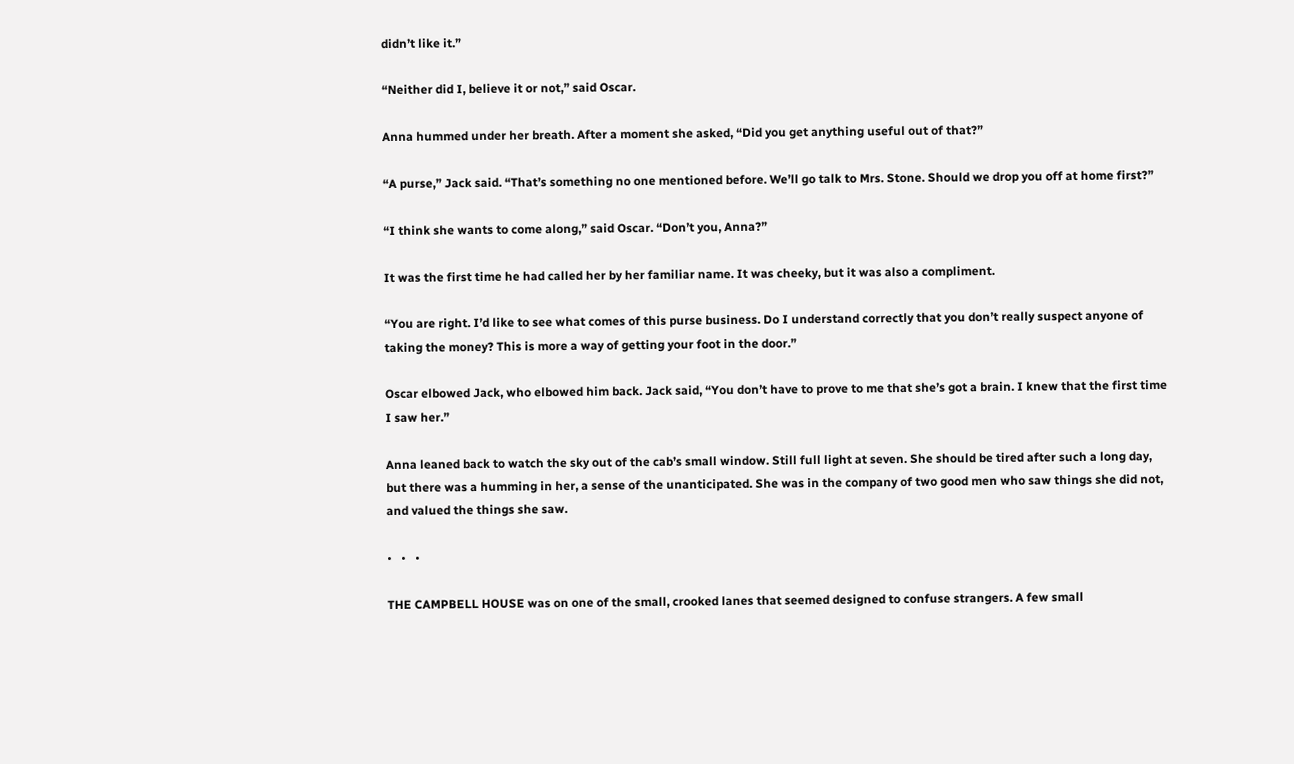didn’t like it.”

“Neither did I, believe it or not,” said Oscar.

Anna hummed under her breath. After a moment she asked, “Did you get anything useful out of that?”

“A purse,” Jack said. “That’s something no one mentioned before. We’ll go talk to Mrs. Stone. Should we drop you off at home first?”

“I think she wants to come along,” said Oscar. “Don’t you, Anna?”

It was the first time he had called her by her familiar name. It was cheeky, but it was also a compliment.

“You are right. I’d like to see what comes of this purse business. Do I understand correctly that you don’t really suspect anyone of taking the money? This is more a way of getting your foot in the door.”

Oscar elbowed Jack, who elbowed him back. Jack said, “You don’t have to prove to me that she’s got a brain. I knew that the first time I saw her.”

Anna leaned back to watch the sky out of the cab’s small window. Still full light at seven. She should be tired after such a long day, but there was a humming in her, a sense of the unanticipated. She was in the company of two good men who saw things she did not, and valued the things she saw.

•   •   •

THE CAMPBELL HOUSE was on one of the small, crooked lanes that seemed designed to confuse strangers. A few small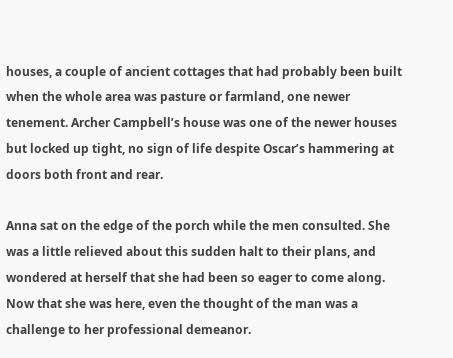houses, a couple of ancient cottages that had probably been built when the whole area was pasture or farmland, one newer tenement. Archer Campbell’s house was one of the newer houses but locked up tight, no sign of life despite Oscar’s hammering at doors both front and rear.

Anna sat on the edge of the porch while the men consulted. She was a little relieved about this sudden halt to their plans, and wondered at herself that she had been so eager to come along. Now that she was here, even the thought of the man was a challenge to her professional demeanor.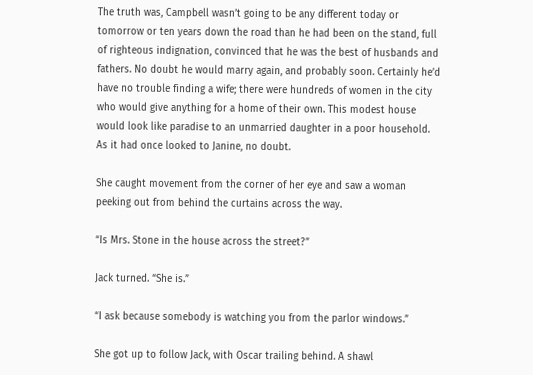The truth was, Campbell wasn’t going to be any different today or tomorrow or ten years down the road than he had been on the stand, full of righteous indignation, convinced that he was the best of husbands and fathers. No doubt he would marry again, and probably soon. Certainly he’d have no trouble finding a wife; there were hundreds of women in the city who would give anything for a home of their own. This modest house would look like paradise to an unmarried daughter in a poor household. As it had once looked to Janine, no doubt.

She caught movement from the corner of her eye and saw a woman peeking out from behind the curtains across the way.

“Is Mrs. Stone in the house across the street?”

Jack turned. “She is.”

“I ask because somebody is watching you from the parlor windows.”

She got up to follow Jack, with Oscar trailing behind. A shawl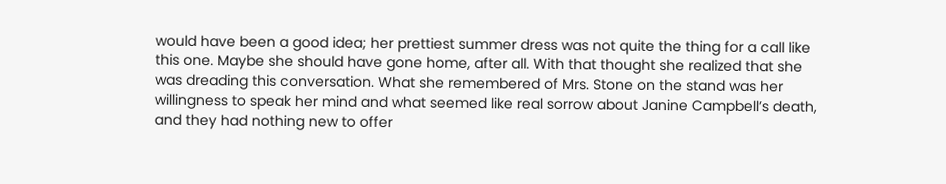would have been a good idea; her prettiest summer dress was not quite the thing for a call like this one. Maybe she should have gone home, after all. With that thought she realized that she was dreading this conversation. What she remembered of Mrs. Stone on the stand was her willingness to speak her mind and what seemed like real sorrow about Janine Campbell’s death, and they had nothing new to offer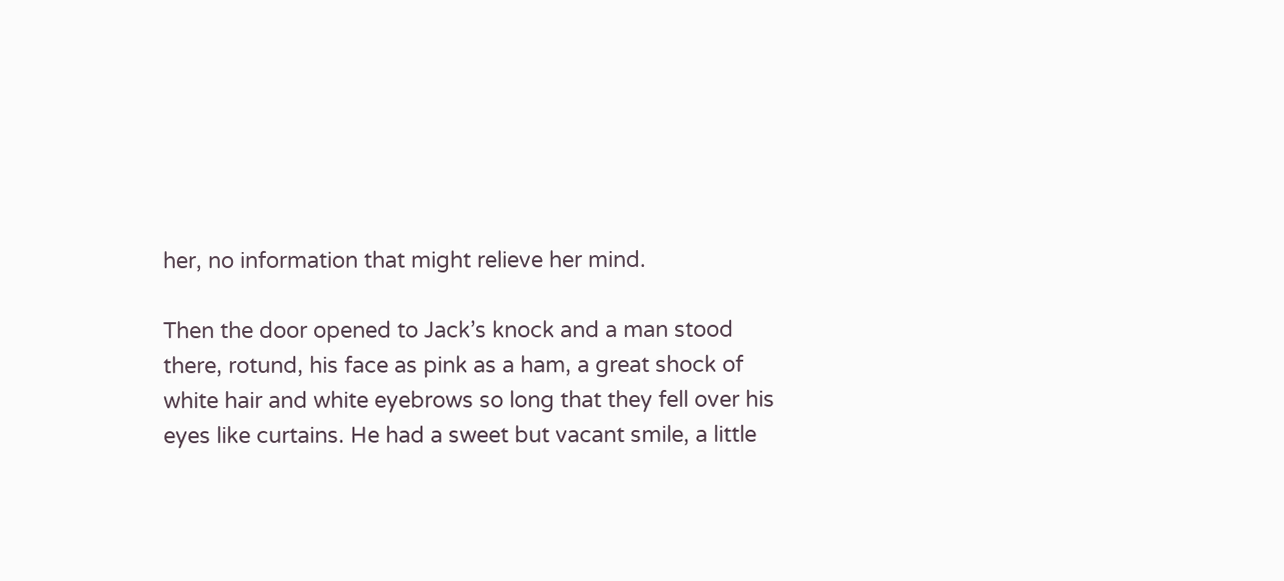her, no information that might relieve her mind.

Then the door opened to Jack’s knock and a man stood there, rotund, his face as pink as a ham, a great shock of white hair and white eyebrows so long that they fell over his eyes like curtains. He had a sweet but vacant smile, a little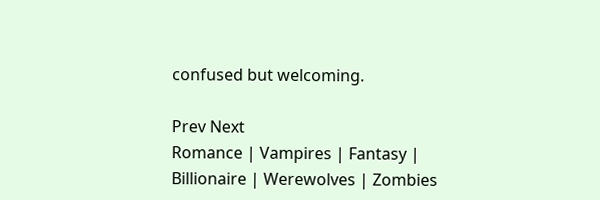confused but welcoming.

Prev Next
Romance | Vampires | Fantasy | Billionaire | Werewolves | Zombies